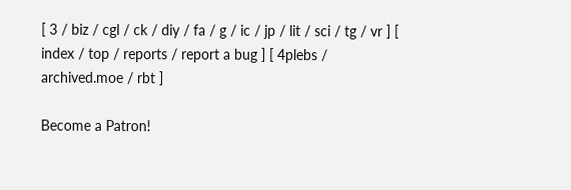[ 3 / biz / cgl / ck / diy / fa / g / ic / jp / lit / sci / tg / vr ] [ index / top / reports / report a bug ] [ 4plebs / archived.moe / rbt ]

Become a Patron!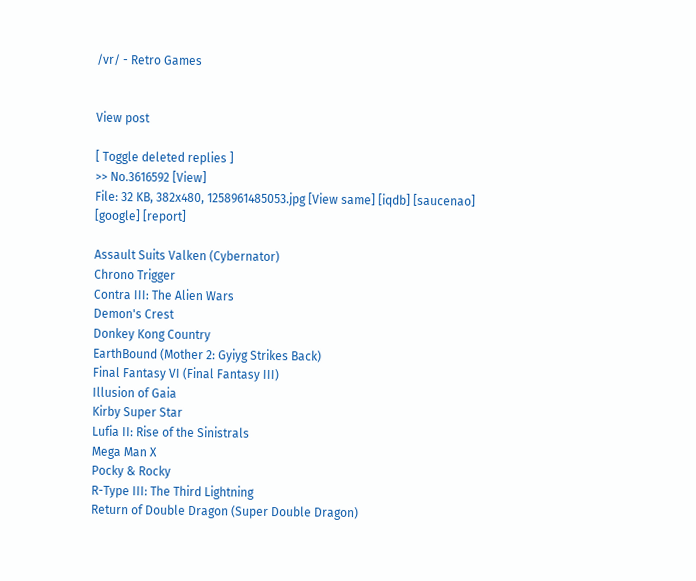/vr/ - Retro Games


View post

[ Toggle deleted replies ]
>> No.3616592 [View]
File: 32 KB, 382x480, 1258961485053.jpg [View same] [iqdb] [saucenao] [google] [report]

Assault Suits Valken (Cybernator)
Chrono Trigger
Contra III: The Alien Wars
Demon's Crest
Donkey Kong Country
EarthBound (Mother 2: Gyiyg Strikes Back)
Final Fantasy VI (Final Fantasy III)
Illusion of Gaia
Kirby Super Star
Lufia II: Rise of the Sinistrals
Mega Man X
Pocky & Rocky
R-Type III: The Third Lightning
Return of Double Dragon (Super Double Dragon)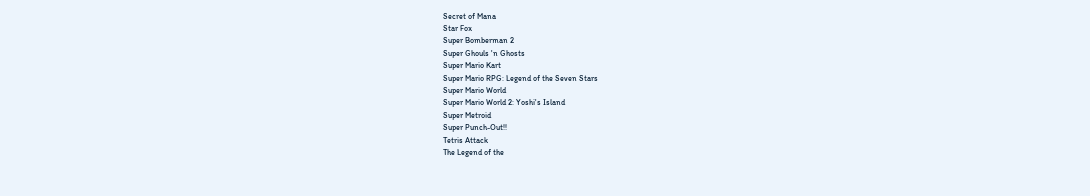Secret of Mana
Star Fox
Super Bomberman 2
Super Ghouls 'n Ghosts
Super Mario Kart
Super Mario RPG: Legend of the Seven Stars
Super Mario World
Super Mario World 2: Yoshi's Island
Super Metroid
Super Punch-Out!!
Tetris Attack
The Legend of the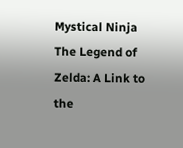Mystical Ninja
The Legend of Zelda: A Link to the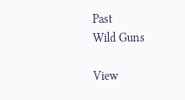Past
Wild Guns

View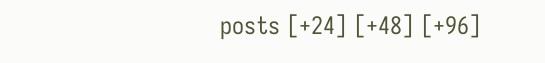posts [+24] [+48] [+96]